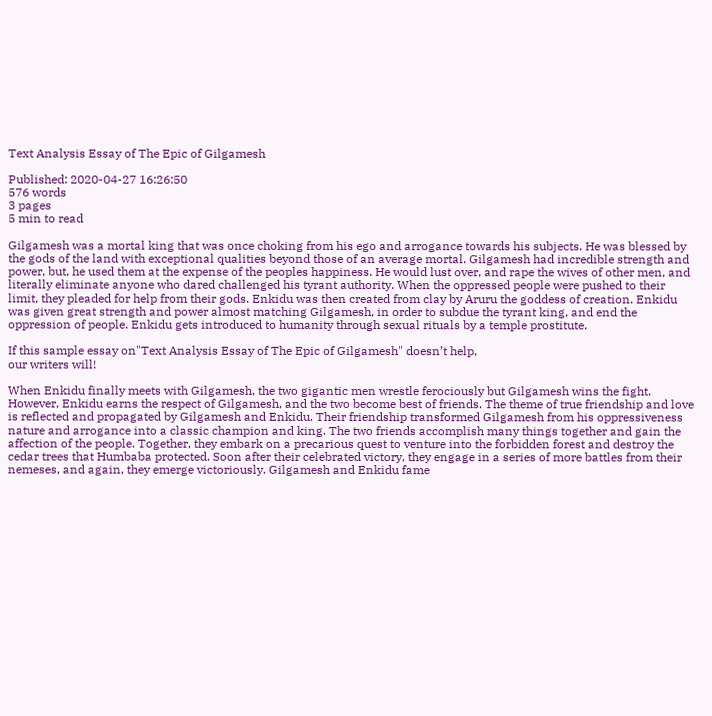Text Analysis Essay of The Epic of Gilgamesh

Published: 2020-04-27 16:26:50
576 words
3 pages
5 min to read

Gilgamesh was a mortal king that was once choking from his ego and arrogance towards his subjects. He was blessed by the gods of the land with exceptional qualities beyond those of an average mortal. Gilgamesh had incredible strength and power, but, he used them at the expense of the peoples happiness. He would lust over, and rape the wives of other men, and literally eliminate anyone who dared challenged his tyrant authority. When the oppressed people were pushed to their limit, they pleaded for help from their gods. Enkidu was then created from clay by Aruru the goddess of creation. Enkidu was given great strength and power almost matching Gilgamesh, in order to subdue the tyrant king, and end the oppression of people. Enkidu gets introduced to humanity through sexual rituals by a temple prostitute.

If this sample essay on"Text Analysis Essay of The Epic of Gilgamesh" doesn’t help,
our writers will!

When Enkidu finally meets with Gilgamesh, the two gigantic men wrestle ferociously but Gilgamesh wins the fight. However, Enkidu earns the respect of Gilgamesh, and the two become best of friends. The theme of true friendship and love is reflected and propagated by Gilgamesh and Enkidu. Their friendship transformed Gilgamesh from his oppressiveness nature and arrogance into a classic champion and king. The two friends accomplish many things together and gain the affection of the people. Together, they embark on a precarious quest to venture into the forbidden forest and destroy the cedar trees that Humbaba protected. Soon after their celebrated victory, they engage in a series of more battles from their nemeses, and again, they emerge victoriously. Gilgamesh and Enkidu fame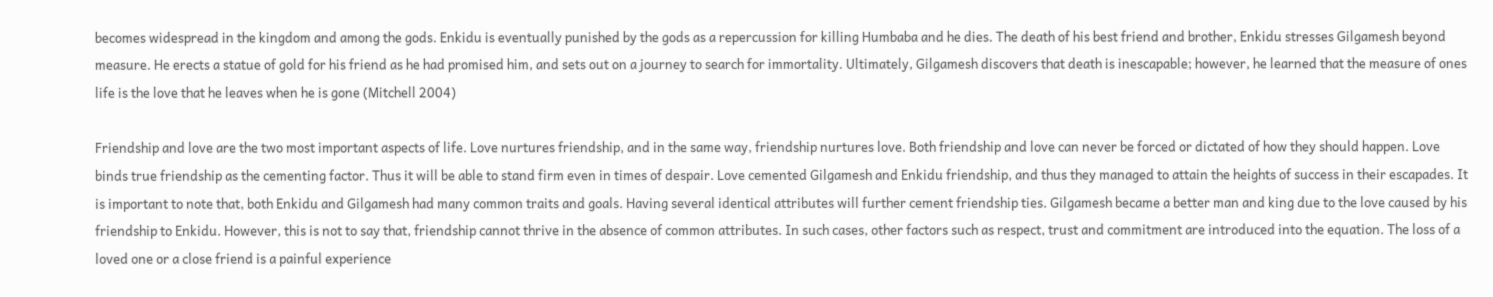becomes widespread in the kingdom and among the gods. Enkidu is eventually punished by the gods as a repercussion for killing Humbaba and he dies. The death of his best friend and brother, Enkidu stresses Gilgamesh beyond measure. He erects a statue of gold for his friend as he had promised him, and sets out on a journey to search for immortality. Ultimately, Gilgamesh discovers that death is inescapable; however, he learned that the measure of ones life is the love that he leaves when he is gone (Mitchell 2004)

Friendship and love are the two most important aspects of life. Love nurtures friendship, and in the same way, friendship nurtures love. Both friendship and love can never be forced or dictated of how they should happen. Love binds true friendship as the cementing factor. Thus it will be able to stand firm even in times of despair. Love cemented Gilgamesh and Enkidu friendship, and thus they managed to attain the heights of success in their escapades. It is important to note that, both Enkidu and Gilgamesh had many common traits and goals. Having several identical attributes will further cement friendship ties. Gilgamesh became a better man and king due to the love caused by his friendship to Enkidu. However, this is not to say that, friendship cannot thrive in the absence of common attributes. In such cases, other factors such as respect, trust and commitment are introduced into the equation. The loss of a loved one or a close friend is a painful experience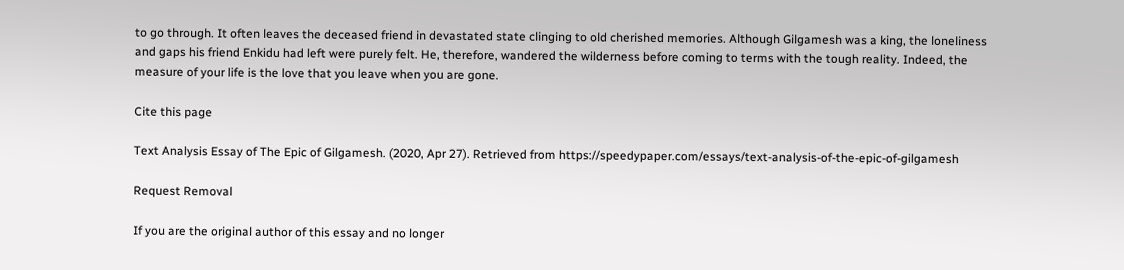to go through. It often leaves the deceased friend in devastated state clinging to old cherished memories. Although Gilgamesh was a king, the loneliness and gaps his friend Enkidu had left were purely felt. He, therefore, wandered the wilderness before coming to terms with the tough reality. Indeed, the measure of your life is the love that you leave when you are gone.

Cite this page

Text Analysis Essay of The Epic of Gilgamesh. (2020, Apr 27). Retrieved from https://speedypaper.com/essays/text-analysis-of-the-epic-of-gilgamesh

Request Removal

If you are the original author of this essay and no longer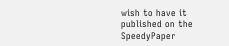wish to have it published on the SpeedyPaper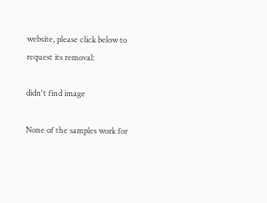website, please click below to request its removal:

didn't find image

None of the samples work for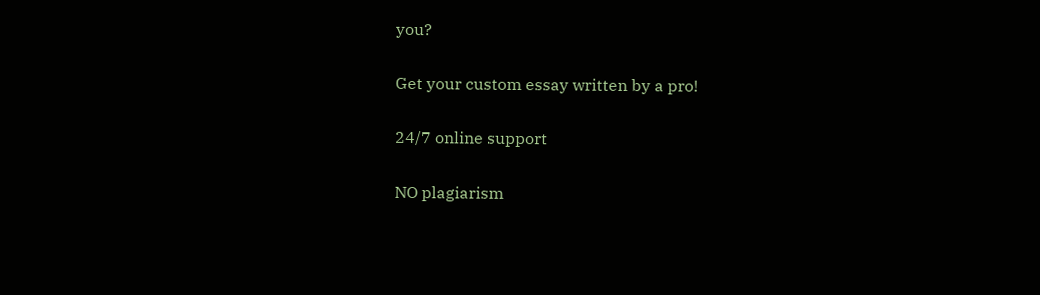you?

Get your custom essay written by a pro!

24/7 online support

NO plagiarism